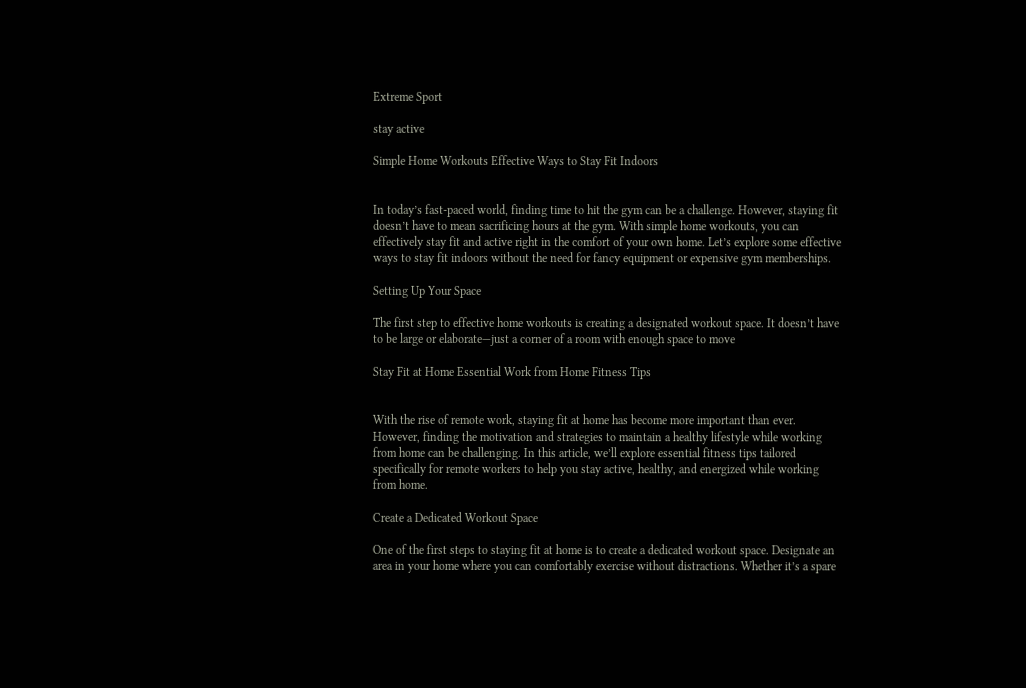Extreme Sport

stay active

Simple Home Workouts Effective Ways to Stay Fit Indoors


In today’s fast-paced world, finding time to hit the gym can be a challenge. However, staying fit doesn’t have to mean sacrificing hours at the gym. With simple home workouts, you can effectively stay fit and active right in the comfort of your own home. Let’s explore some effective ways to stay fit indoors without the need for fancy equipment or expensive gym memberships.

Setting Up Your Space

The first step to effective home workouts is creating a designated workout space. It doesn’t have to be large or elaborate—just a corner of a room with enough space to move

Stay Fit at Home Essential Work from Home Fitness Tips


With the rise of remote work, staying fit at home has become more important than ever. However, finding the motivation and strategies to maintain a healthy lifestyle while working from home can be challenging. In this article, we’ll explore essential fitness tips tailored specifically for remote workers to help you stay active, healthy, and energized while working from home.

Create a Dedicated Workout Space

One of the first steps to staying fit at home is to create a dedicated workout space. Designate an area in your home where you can comfortably exercise without distractions. Whether it’s a spare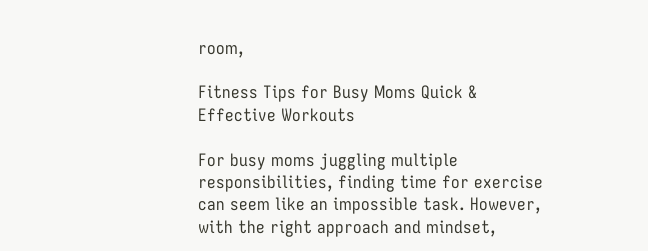room,

Fitness Tips for Busy Moms Quick & Effective Workouts

For busy moms juggling multiple responsibilities, finding time for exercise can seem like an impossible task. However, with the right approach and mindset,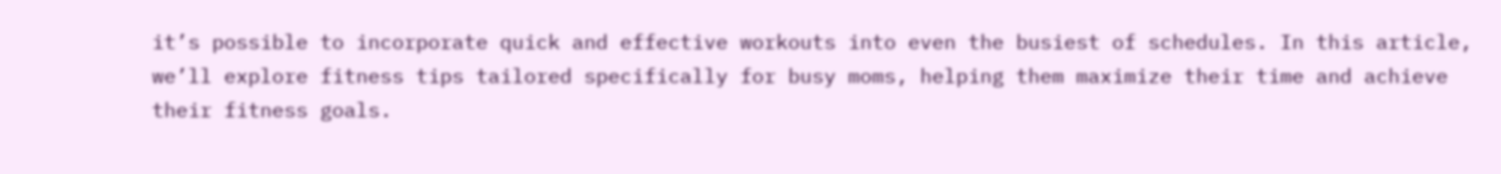it’s possible to incorporate quick and effective workouts into even the busiest of schedules. In this article, we’ll explore fitness tips tailored specifically for busy moms, helping them maximize their time and achieve their fitness goals.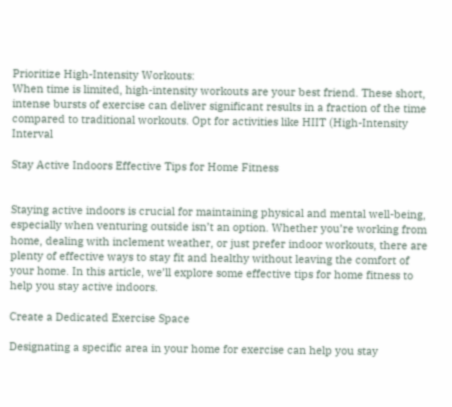Prioritize High-Intensity Workouts:
When time is limited, high-intensity workouts are your best friend. These short, intense bursts of exercise can deliver significant results in a fraction of the time compared to traditional workouts. Opt for activities like HIIT (High-Intensity Interval

Stay Active Indoors Effective Tips for Home Fitness


Staying active indoors is crucial for maintaining physical and mental well-being, especially when venturing outside isn’t an option. Whether you’re working from home, dealing with inclement weather, or just prefer indoor workouts, there are plenty of effective ways to stay fit and healthy without leaving the comfort of your home. In this article, we’ll explore some effective tips for home fitness to help you stay active indoors.

Create a Dedicated Exercise Space

Designating a specific area in your home for exercise can help you stay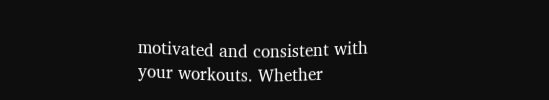motivated and consistent with your workouts. Whether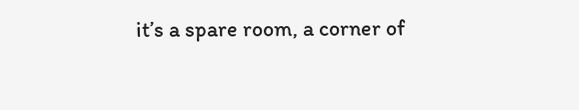it’s a spare room, a corner of